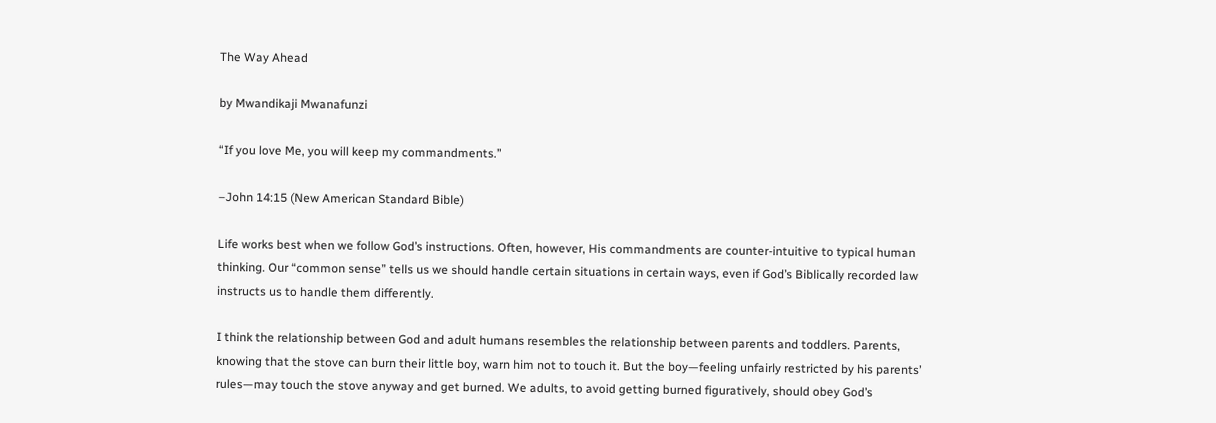The Way Ahead

by Mwandikaji Mwanafunzi

“If you love Me, you will keep my commandments.”

–John 14:15 (New American Standard Bible)

Life works best when we follow God’s instructions. Often, however, His commandments are counter-intuitive to typical human thinking. Our “common sense” tells us we should handle certain situations in certain ways, even if God’s Biblically recorded law instructs us to handle them differently.

I think the relationship between God and adult humans resembles the relationship between parents and toddlers. Parents, knowing that the stove can burn their little boy, warn him not to touch it. But the boy—feeling unfairly restricted by his parents’ rules—may touch the stove anyway and get burned. We adults, to avoid getting burned figuratively, should obey God’s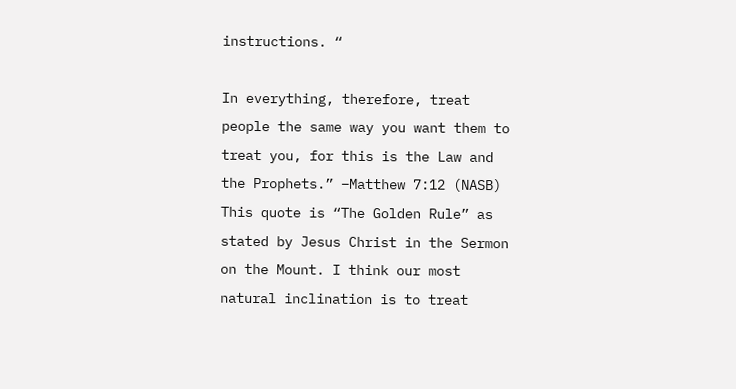instructions. “

In everything, therefore, treat people the same way you want them to treat you, for this is the Law and the Prophets.” –Matthew 7:12 (NASB) This quote is “The Golden Rule” as stated by Jesus Christ in the Sermon on the Mount. I think our most natural inclination is to treat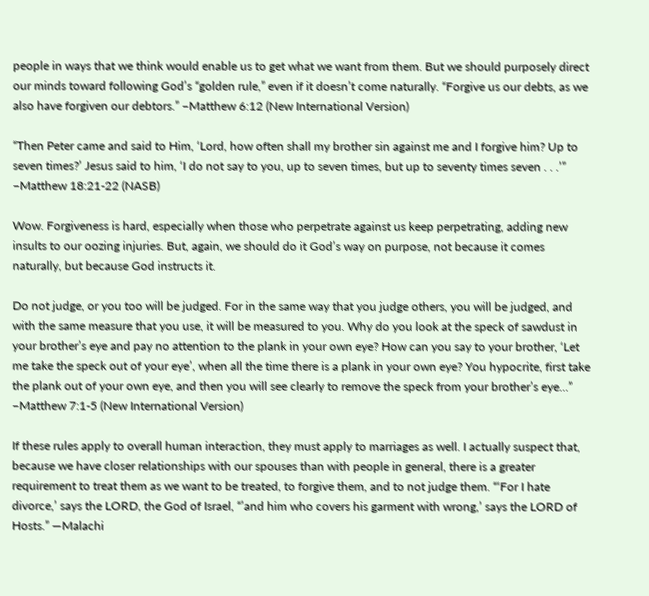people in ways that we think would enable us to get what we want from them. But we should purposely direct our minds toward following God’s “golden rule,” even if it doesn’t come naturally. “Forgive us our debts, as we also have forgiven our debtors.” −Matthew 6:12 (New International Version)

“Then Peter came and said to Him, ‘Lord, how often shall my brother sin against me and I forgive him? Up to seven times?’ Jesus said to him, ‘I do not say to you, up to seven times, but up to seventy times seven . . .’” −Matthew 18:21-22 (NASB)

Wow. Forgiveness is hard, especially when those who perpetrate against us keep perpetrating, adding new insults to our oozing injuries. But, again, we should do it God’s way on purpose, not because it comes naturally, but because God instructs it.

Do not judge, or you too will be judged. For in the same way that you judge others, you will be judged, and with the same measure that you use, it will be measured to you. Why do you look at the speck of sawdust in your brother’s eye and pay no attention to the plank in your own eye? How can you say to your brother, ‘Let me take the speck out of your eye’, when all the time there is a plank in your own eye? You hypocrite, first take the plank out of your own eye, and then you will see clearly to remove the speck from your brother’s eye…” −Matthew 7:1-5 (New International Version)

If these rules apply to overall human interaction, they must apply to marriages as well. I actually suspect that, because we have closer relationships with our spouses than with people in general, there is a greater requirement to treat them as we want to be treated, to forgive them, and to not judge them. “‘For I hate divorce,’ says the LORD, the God of Israel, “’and him who covers his garment with wrong,’ says the LORD of Hosts.” —Malachi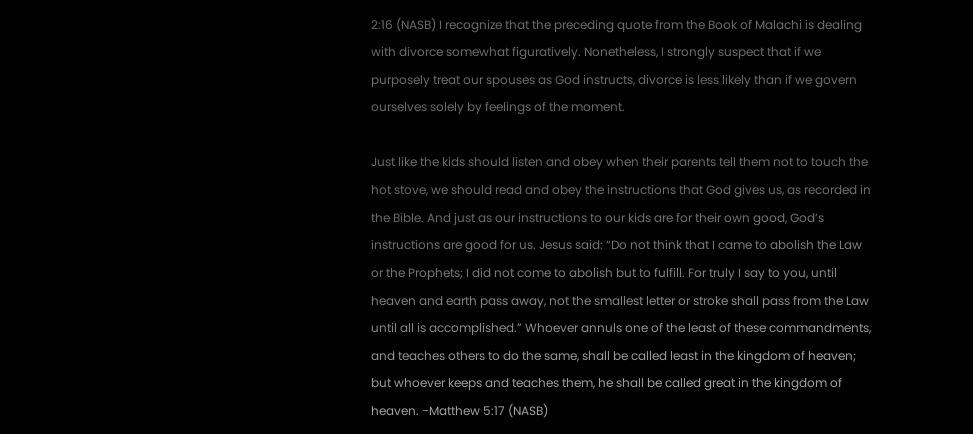2:16 (NASB) I recognize that the preceding quote from the Book of Malachi is dealing with divorce somewhat figuratively. Nonetheless, I strongly suspect that if we purposely treat our spouses as God instructs, divorce is less likely than if we govern ourselves solely by feelings of the moment.

Just like the kids should listen and obey when their parents tell them not to touch the hot stove, we should read and obey the instructions that God gives us, as recorded in the Bible. And just as our instructions to our kids are for their own good, God’s instructions are good for us. Jesus said: “Do not think that I came to abolish the Law or the Prophets; I did not come to abolish but to fulfill. For truly I say to you, until heaven and earth pass away, not the smallest letter or stroke shall pass from the Law until all is accomplished.” Whoever annuls one of the least of these commandments, and teaches others to do the same, shall be called least in the kingdom of heaven; but whoever keeps and teaches them, he shall be called great in the kingdom of heaven. −Matthew 5:17 (NASB)